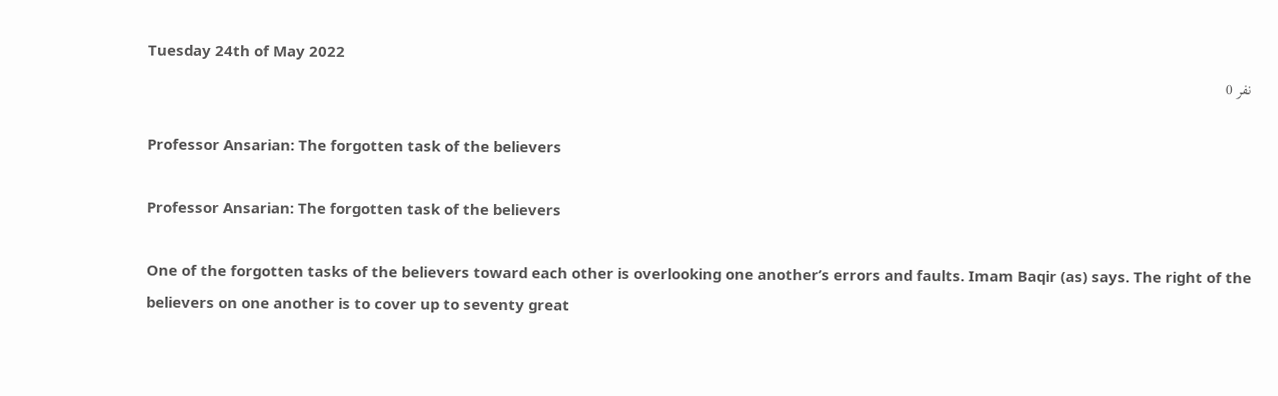Tuesday 24th of May 2022
نفر 0

Professor Ansarian: The forgotten task of the believers

Professor Ansarian: The forgotten task of the believers

One of the forgotten tasks of the believers toward each other is overlooking one another’s errors and faults. Imam Baqir (as) says. The right of the believers on one another is to cover up to seventy great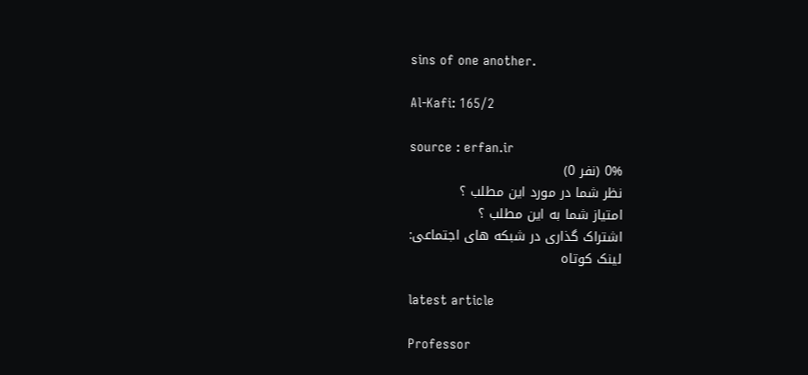sins of one another.

Al-Kafi: 165/2

source : erfan.ir
0% (نفر 0)
نظر شما در مورد این مطلب ؟
امتیاز شما به این مطلب ؟
اشتراک گذاری در شبکه های اجتماعی:
لینک کوتاه

latest article

Professor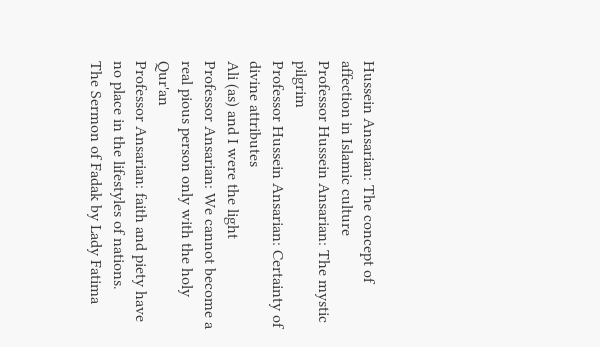Hussein Ansarian: The concept of affection in Islamic culture
Professor Hussein Ansarian: The mystic pilgrim
Professor Hussein Ansarian: Certainty of divine attributes
Ali (as) and I were the light
Professor Ansarian: We cannot become a real pious person only with the holy Qur'an
Professor Ansarian: faith and piety have no place in the lifestyles of nations.
The Sermon of Fadak by Lady Fatima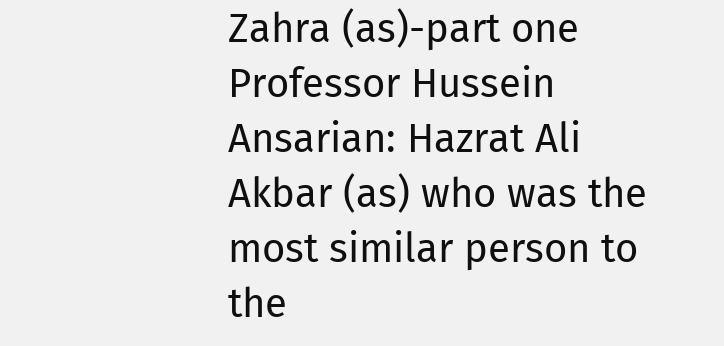Zahra (as)-part one
Professor Hussein Ansarian: Hazrat Ali Akbar (as) who was the most similar person to the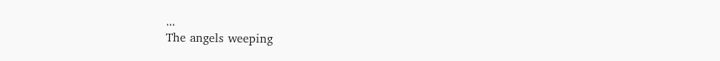...
The angels weeping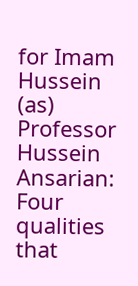for Imam Hussein (as)
Professor Hussein Ansarian: Four qualities that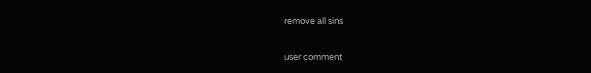remove all sins

user comment